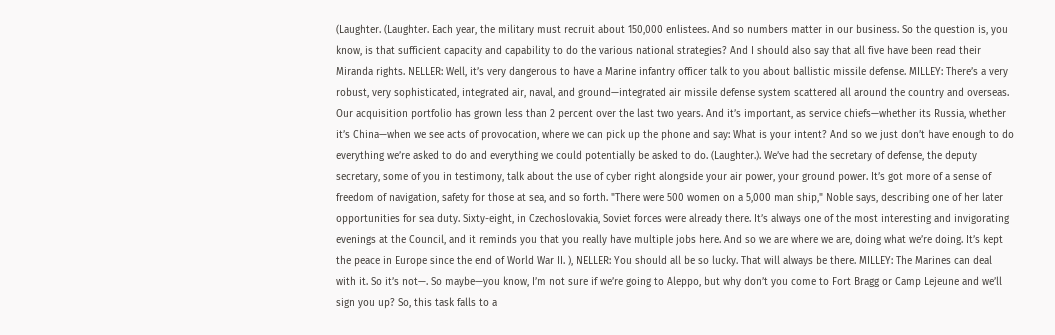(Laughter. (Laughter. Each year, the military must recruit about 150,000 enlistees. And so numbers matter in our business. So the question is, you know, is that sufficient capacity and capability to do the various national strategies? And I should also say that all five have been read their Miranda rights. NELLER: Well, it’s very dangerous to have a Marine infantry officer talk to you about ballistic missile defense. MILLEY: There’s a very robust, very sophisticated, integrated air, naval, and ground—integrated air missile defense system scattered all around the country and overseas. Our acquisition portfolio has grown less than 2 percent over the last two years. And it’s important, as service chiefs—whether its Russia, whether it’s China—when we see acts of provocation, where we can pick up the phone and say: What is your intent? And so we just don’t have enough to do everything we’re asked to do and everything we could potentially be asked to do. (Laughter.). We’ve had the secretary of defense, the deputy secretary, some of you in testimony, talk about the use of cyber right alongside your air power, your ground power. It’s got more of a sense of freedom of navigation, safety for those at sea, and so forth. "There were 500 women on a 5,000 man ship," Noble says, describing one of her later opportunities for sea duty. Sixty-eight, in Czechoslovakia, Soviet forces were already there. It’s always one of the most interesting and invigorating evenings at the Council, and it reminds you that you really have multiple jobs here. And so we are where we are, doing what we’re doing. It’s kept the peace in Europe since the end of World War II. ), NELLER: You should all be so lucky. That will always be there. MILLEY: The Marines can deal with it. So it’s not—. So maybe—you know, I’m not sure if we’re going to Aleppo, but why don’t you come to Fort Bragg or Camp Lejeune and we’ll sign you up? So, this task falls to a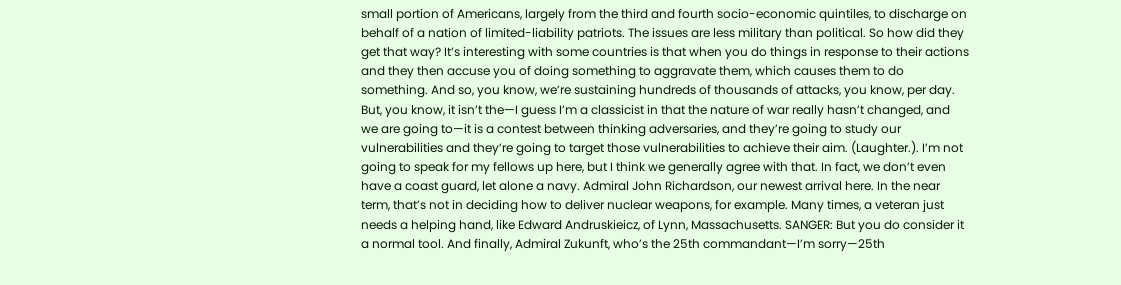small portion of Americans, largely from the third and fourth socio-economic quintiles, to discharge on behalf of a nation of limited-liability patriots. The issues are less military than political. So how did they get that way? It’s interesting with some countries is that when you do things in response to their actions and they then accuse you of doing something to aggravate them, which causes them to do something. And so, you know, we’re sustaining hundreds of thousands of attacks, you know, per day. But, you know, it isn’t the—I guess I’m a classicist in that the nature of war really hasn’t changed, and we are going to—it is a contest between thinking adversaries, and they’re going to study our vulnerabilities and they’re going to target those vulnerabilities to achieve their aim. (Laughter.). I’m not going to speak for my fellows up here, but I think we generally agree with that. In fact, we don’t even have a coast guard, let alone a navy. Admiral John Richardson, our newest arrival here. In the near term, that’s not in deciding how to deliver nuclear weapons, for example. Many times, a veteran just needs a helping hand, like Edward Andruskieicz, of Lynn, Massachusetts. SANGER: But you do consider it a normal tool. And finally, Admiral Zukunft, who’s the 25th commandant—I’m sorry—25th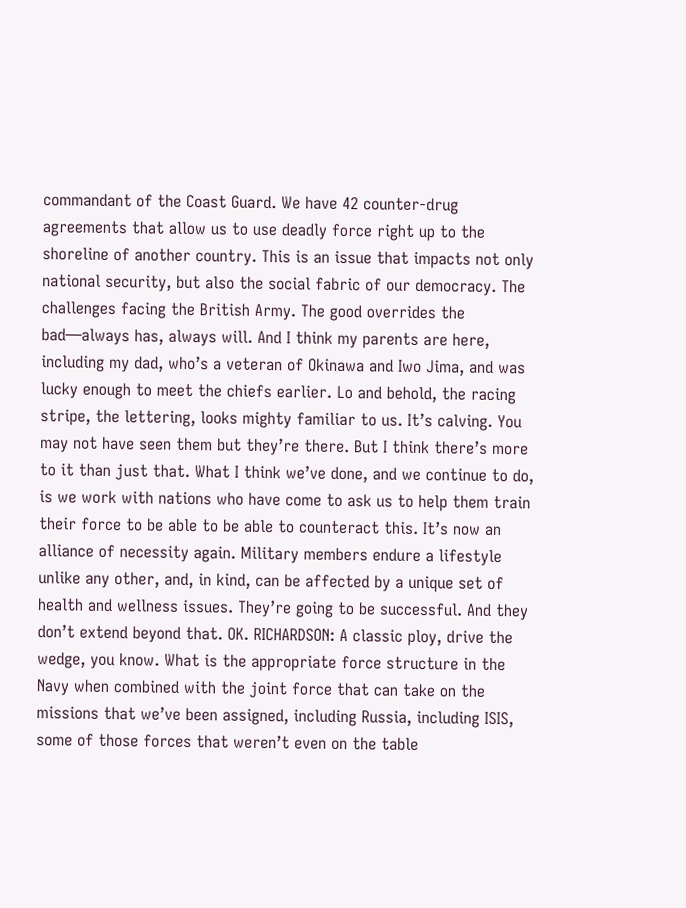commandant of the Coast Guard. We have 42 counter-drug agreements that allow us to use deadly force right up to the shoreline of another country. This is an issue that impacts not only national security, but also the social fabric of our democracy. The challenges facing the British Army. The good overrides the bad—always has, always will. And I think my parents are here, including my dad, who’s a veteran of Okinawa and Iwo Jima, and was lucky enough to meet the chiefs earlier. Lo and behold, the racing stripe, the lettering, looks mighty familiar to us. It’s calving. You may not have seen them but they’re there. But I think there’s more to it than just that. What I think we’ve done, and we continue to do, is we work with nations who have come to ask us to help them train their force to be able to be able to counteract this. It’s now an alliance of necessity again. Military members endure a lifestyle unlike any other, and, in kind, can be affected by a unique set of health and wellness issues. They’re going to be successful. And they don’t extend beyond that. OK. RICHARDSON: A classic ploy, drive the wedge, you know. What is the appropriate force structure in the Navy when combined with the joint force that can take on the missions that we’ve been assigned, including Russia, including ISIS, some of those forces that weren’t even on the table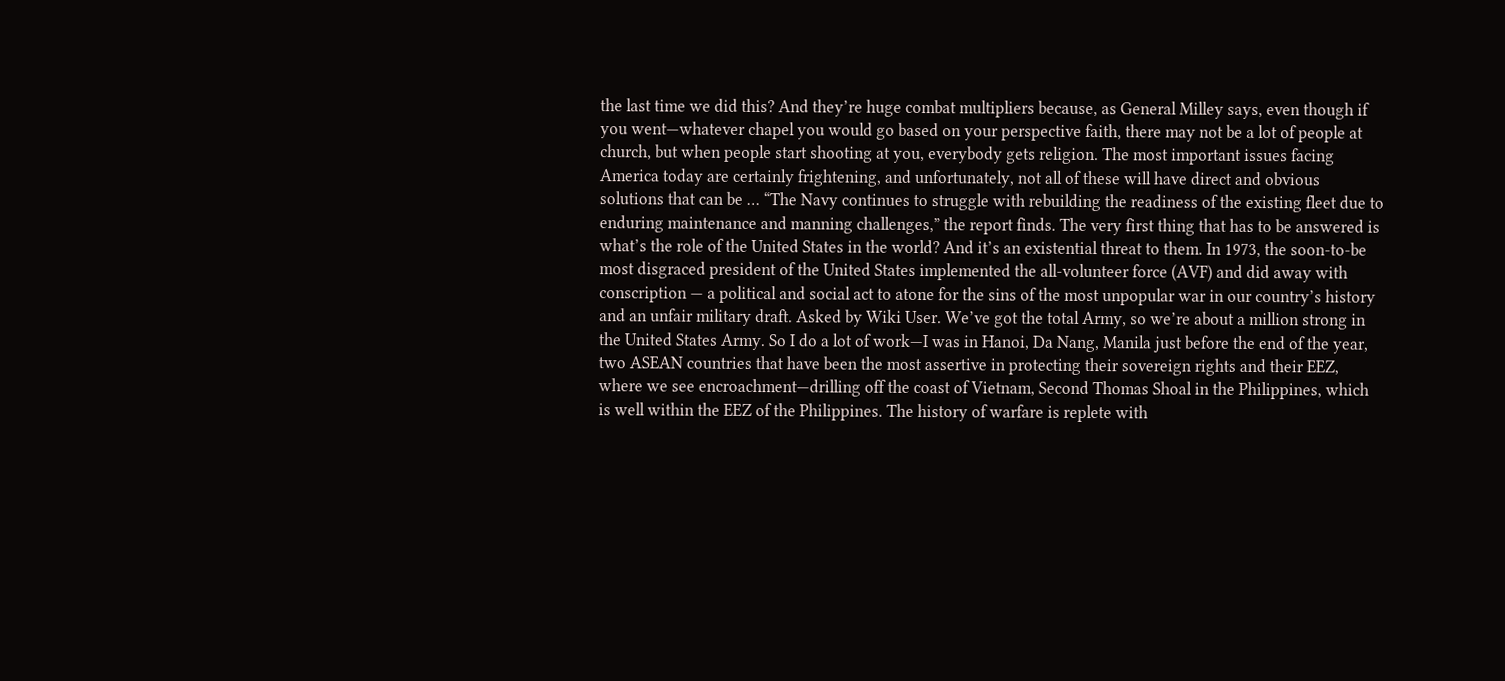the last time we did this? And they’re huge combat multipliers because, as General Milley says, even though if you went—whatever chapel you would go based on your perspective faith, there may not be a lot of people at church, but when people start shooting at you, everybody gets religion. The most important issues facing America today are certainly frightening, and unfortunately, not all of these will have direct and obvious solutions that can be … “The Navy continues to struggle with rebuilding the readiness of the existing fleet due to enduring maintenance and manning challenges,” the report finds. The very first thing that has to be answered is what’s the role of the United States in the world? And it’s an existential threat to them. In 1973, the soon-to-be most disgraced president of the United States implemented the all-volunteer force (AVF) and did away with conscription — a political and social act to atone for the sins of the most unpopular war in our country’s history and an unfair military draft. Asked by Wiki User. We’ve got the total Army, so we’re about a million strong in the United States Army. So I do a lot of work—I was in Hanoi, Da Nang, Manila just before the end of the year, two ASEAN countries that have been the most assertive in protecting their sovereign rights and their EEZ, where we see encroachment—drilling off the coast of Vietnam, Second Thomas Shoal in the Philippines, which is well within the EEZ of the Philippines. The history of warfare is replete with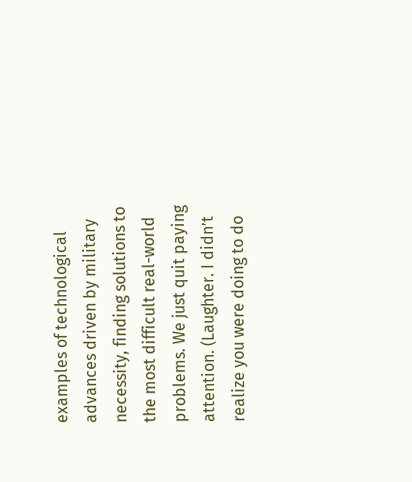examples of technological advances driven by military necessity, finding solutions to the most difficult real-world problems. We just quit paying attention. (Laughter. I didn’t realize you were doing to do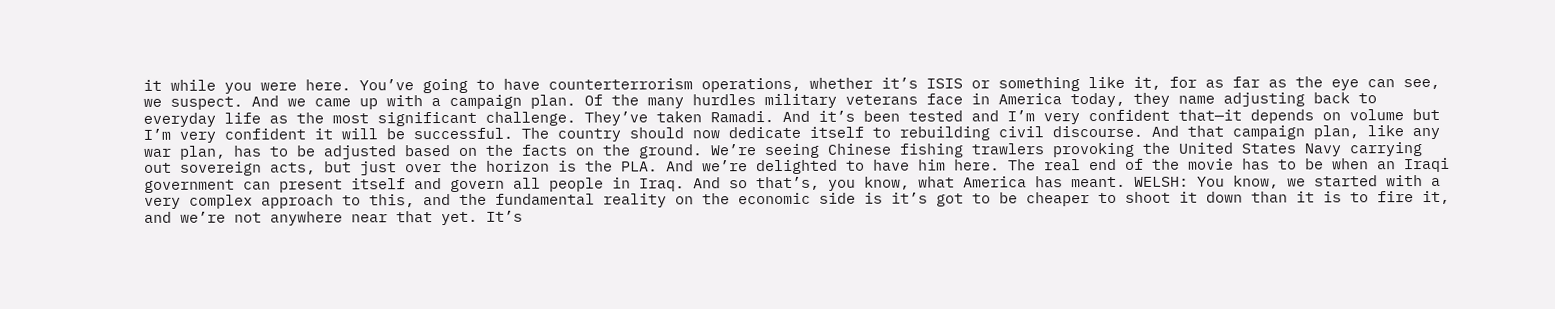it while you were here. You’ve going to have counterterrorism operations, whether it’s ISIS or something like it, for as far as the eye can see, we suspect. And we came up with a campaign plan. Of the many hurdles military veterans face in America today, they name adjusting back to everyday life as the most significant challenge. They’ve taken Ramadi. And it’s been tested and I’m very confident that—it depends on volume but I’m very confident it will be successful. The country should now dedicate itself to rebuilding civil discourse. And that campaign plan, like any war plan, has to be adjusted based on the facts on the ground. We’re seeing Chinese fishing trawlers provoking the United States Navy carrying out sovereign acts, but just over the horizon is the PLA. And we’re delighted to have him here. The real end of the movie has to be when an Iraqi government can present itself and govern all people in Iraq. And so that’s, you know, what America has meant. WELSH: You know, we started with a very complex approach to this, and the fundamental reality on the economic side is it’s got to be cheaper to shoot it down than it is to fire it, and we’re not anywhere near that yet. It’s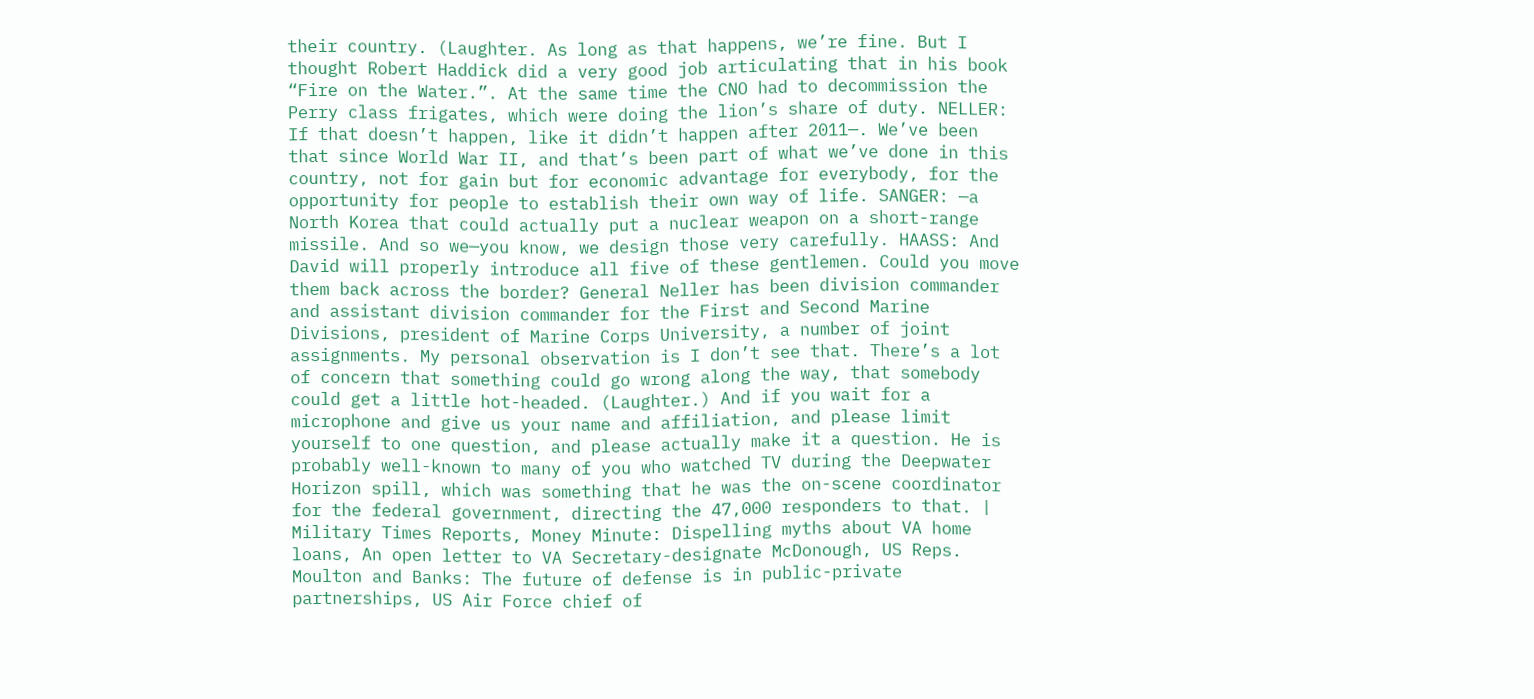their country. (Laughter. As long as that happens, we’re fine. But I thought Robert Haddick did a very good job articulating that in his book “Fire on the Water.”. At the same time the CNO had to decommission the Perry class frigates, which were doing the lion’s share of duty. NELLER: If that doesn’t happen, like it didn’t happen after 2011—. We’ve been that since World War II, and that’s been part of what we’ve done in this country, not for gain but for economic advantage for everybody, for the opportunity for people to establish their own way of life. SANGER: —a North Korea that could actually put a nuclear weapon on a short-range missile. And so we—you know, we design those very carefully. HAASS: And David will properly introduce all five of these gentlemen. Could you move them back across the border? General Neller has been division commander and assistant division commander for the First and Second Marine Divisions, president of Marine Corps University, a number of joint assignments. My personal observation is I don’t see that. There’s a lot of concern that something could go wrong along the way, that somebody could get a little hot-headed. (Laughter.) And if you wait for a microphone and give us your name and affiliation, and please limit yourself to one question, and please actually make it a question. He is probably well-known to many of you who watched TV during the Deepwater Horizon spill, which was something that he was the on-scene coordinator for the federal government, directing the 47,000 responders to that. | Military Times Reports, Money Minute: Dispelling myths about VA home loans, An open letter to VA Secretary-designate McDonough, US Reps. Moulton and Banks: The future of defense is in public-private partnerships, US Air Force chief of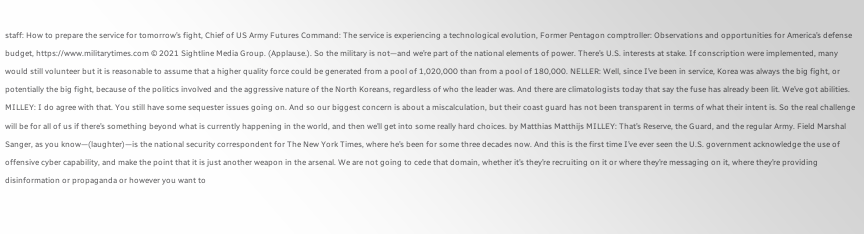staff: How to prepare the service for tomorrow’s fight, Chief of US Army Futures Command: The service is experiencing a technological evolution, Former Pentagon comptroller: Observations and opportunities for America’s defense budget, https://www.militarytimes.com © 2021 Sightline Media Group. (Applause.). So the military is not—and we’re part of the national elements of power. There’s U.S. interests at stake. If conscription were implemented, many would still volunteer but it is reasonable to assume that a higher quality force could be generated from a pool of 1,020,000 than from a pool of 180,000. NELLER: Well, since I’ve been in service, Korea was always the big fight, or potentially the big fight, because of the politics involved and the aggressive nature of the North Koreans, regardless of who the leader was. And there are climatologists today that say the fuse has already been lit. We’ve got abilities. MILLEY: I do agree with that. You still have some sequester issues going on. And so our biggest concern is about a miscalculation, but their coast guard has not been transparent in terms of what their intent is. So the real challenge will be for all of us if there’s something beyond what is currently happening in the world, and then we’ll get into some really hard choices. by Matthias Matthijs MILLEY: That’s Reserve, the Guard, and the regular Army. Field Marshal Sanger, as you know—(laughter)—is the national security correspondent for The New York Times, where he’s been for some three decades now. And this is the first time I’ve ever seen the U.S. government acknowledge the use of offensive cyber capability, and make the point that it is just another weapon in the arsenal. We are not going to cede that domain, whether it’s they’re recruiting on it or where they’re messaging on it, where they’re providing disinformation or propaganda or however you want to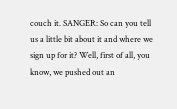couch it. SANGER: So can you tell us a little bit about it and where we sign up for it? Well, first of all, you know, we pushed out an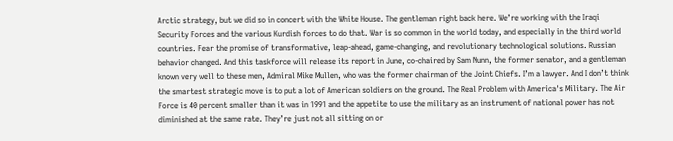Arctic strategy, but we did so in concert with the White House. The gentleman right back here. We’re working with the Iraqi Security Forces and the various Kurdish forces to do that. War is so common in the world today, and especially in the third world countries. Fear the promise of transformative, leap-ahead, game-changing, and revolutionary technological solutions. Russian behavior changed. And this taskforce will release its report in June, co-chaired by Sam Nunn, the former senator, and a gentleman known very well to these men, Admiral Mike Mullen, who was the former chairman of the Joint Chiefs. I’m a lawyer. And I don’t think the smartest strategic move is to put a lot of American soldiers on the ground. The Real Problem with America's Military. The Air Force is 40 percent smaller than it was in 1991 and the appetite to use the military as an instrument of national power has not diminished at the same rate. They’re just not all sitting on or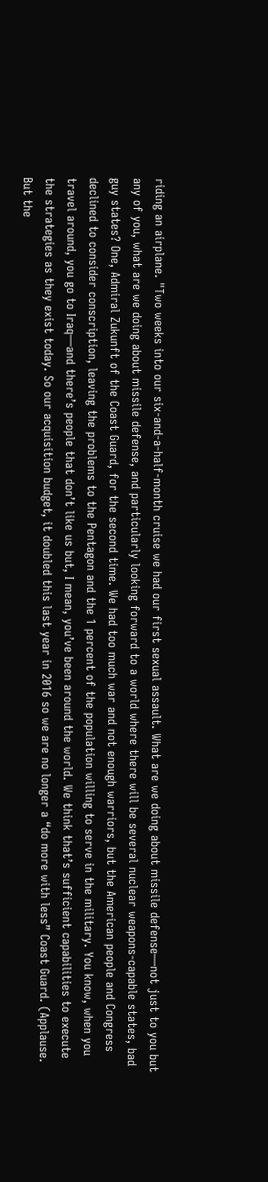riding an airplane. "Two weeks into our six-and-a-half-month cruise we had our first sexual assault. What are we doing about missile defense—not just to you but any of you, what are we doing about missile defense, and particularly looking forward to a world where there will be several nuclear weapons-capable states, bad guy states? One, Admiral Zukunft of the Coast Guard, for the second time. We had too much war and not enough warriors, but the American people and Congress declined to consider conscription, leaving the problems to the Pentagon and the 1 percent of the population willing to serve in the military. You know, when you travel around, you go to Iraq—and there’s people that don’t like us but, I mean, you’ve been around the world. We think that’s sufficient capabilities to execute the strategies as they exist today. So our acquisition budget, it doubled this last year in 2016 so we are no longer a “do more with less” Coast Guard. (Applause. But the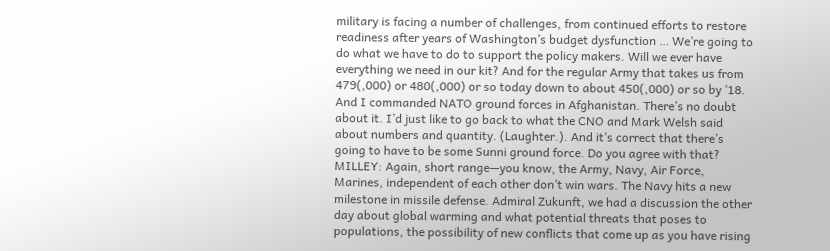military is facing a number of challenges, from continued efforts to restore readiness after years of Washington’s budget dysfunction … We’re going to do what we have to do to support the policy makers. Will we ever have everything we need in our kit? And for the regular Army that takes us from 479(,000) or 480(,000) or so today down to about 450(,000) or so by ’18. And I commanded NATO ground forces in Afghanistan. There’s no doubt about it. I’d just like to go back to what the CNO and Mark Welsh said about numbers and quantity. (Laughter.). And it’s correct that there’s going to have to be some Sunni ground force. Do you agree with that? MILLEY: Again, short range—you know, the Army, Navy, Air Force, Marines, independent of each other don’t win wars. The Navy hits a new milestone in missile defense. Admiral Zukunft, we had a discussion the other day about global warming and what potential threats that poses to populations, the possibility of new conflicts that come up as you have rising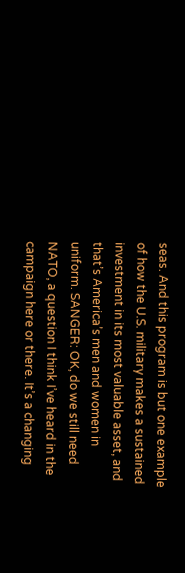seas. And this program is but one example of how the U.S. military makes a sustained investment in its most valuable asset, and that’s America’s men and women in uniform. SANGER: OK, do we still need NATO, a question I think I’ve heard in the campaign here or there. It’s a changing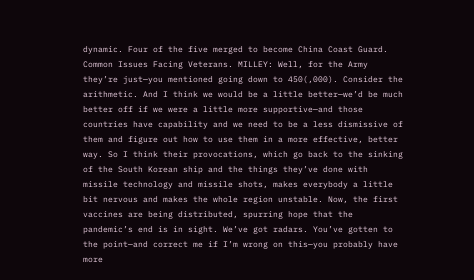dynamic. Four of the five merged to become China Coast Guard. Common Issues Facing Veterans. MILLEY: Well, for the Army they’re just—you mentioned going down to 450(,000). Consider the arithmetic. And I think we would be a little better—we’d be much better off if we were a little more supportive—and those countries have capability and we need to be a less dismissive of them and figure out how to use them in a more effective, better way. So I think their provocations, which go back to the sinking of the South Korean ship and the things they’ve done with missile technology and missile shots, makes everybody a little bit nervous and makes the whole region unstable. Now, the first vaccines are being distributed, spurring hope that the pandemic’s end is in sight. We’ve got radars. You’ve gotten to the point—and correct me if I’m wrong on this—you probably have more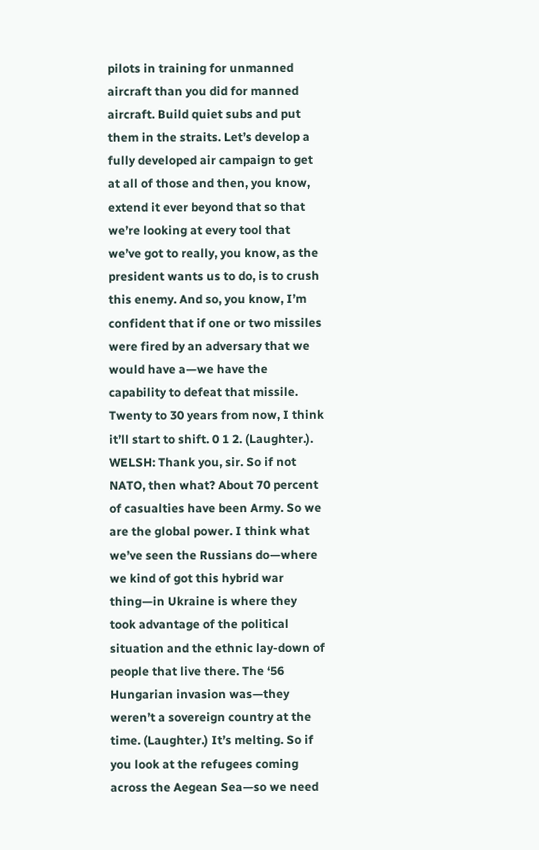pilots in training for unmanned aircraft than you did for manned aircraft. Build quiet subs and put them in the straits. Let’s develop a fully developed air campaign to get at all of those and then, you know, extend it ever beyond that so that we’re looking at every tool that we’ve got to really, you know, as the president wants us to do, is to crush this enemy. And so, you know, I’m confident that if one or two missiles were fired by an adversary that we would have a—we have the capability to defeat that missile. Twenty to 30 years from now, I think it’ll start to shift. 0 1 2. (Laughter.). WELSH: Thank you, sir. So if not NATO, then what? About 70 percent of casualties have been Army. So we are the global power. I think what we’ve seen the Russians do—where we kind of got this hybrid war thing—in Ukraine is where they took advantage of the political situation and the ethnic lay-down of people that live there. The ‘56 Hungarian invasion was—they weren’t a sovereign country at the time. (Laughter.) It’s melting. So if you look at the refugees coming across the Aegean Sea—so we need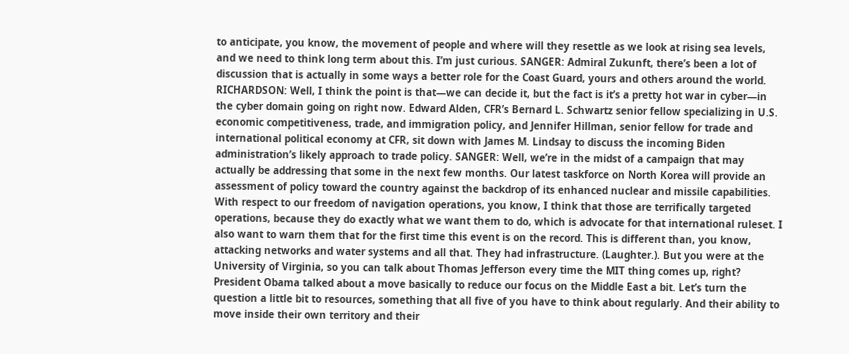to anticipate, you know, the movement of people and where will they resettle as we look at rising sea levels, and we need to think long term about this. I’m just curious. SANGER: Admiral Zukunft, there’s been a lot of discussion that is actually in some ways a better role for the Coast Guard, yours and others around the world. RICHARDSON: Well, I think the point is that—we can decide it, but the fact is it’s a pretty hot war in cyber—in the cyber domain going on right now. Edward Alden, CFR’s Bernard L. Schwartz senior fellow specializing in U.S. economic competitiveness, trade, and immigration policy, and Jennifer Hillman, senior fellow for trade and international political economy at CFR, sit down with James M. Lindsay to discuss the incoming Biden administration’s likely approach to trade policy. SANGER: Well, we’re in the midst of a campaign that may actually be addressing that some in the next few months. Our latest taskforce on North Korea will provide an assessment of policy toward the country against the backdrop of its enhanced nuclear and missile capabilities. With respect to our freedom of navigation operations, you know, I think that those are terrifically targeted operations, because they do exactly what we want them to do, which is advocate for that international ruleset. I also want to warn them that for the first time this event is on the record. This is different than, you know, attacking networks and water systems and all that. They had infrastructure. (Laughter.). But you were at the University of Virginia, so you can talk about Thomas Jefferson every time the MIT thing comes up, right? President Obama talked about a move basically to reduce our focus on the Middle East a bit. Let’s turn the question a little bit to resources, something that all five of you have to think about regularly. And their ability to move inside their own territory and their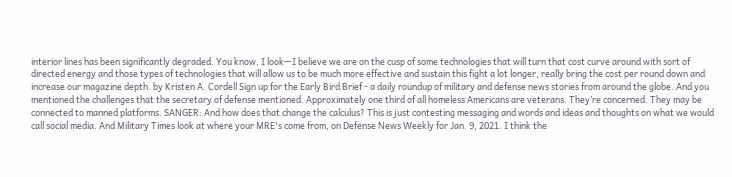interior lines has been significantly degraded. You know, I look—I believe we are on the cusp of some technologies that will turn that cost curve around with sort of directed energy and those types of technologies that will allow us to be much more effective and sustain this fight a lot longer, really bring the cost per round down and increase our magazine depth. by Kristen A. Cordell Sign up for the Early Bird Brief - a daily roundup of military and defense news stories from around the globe. And you mentioned the challenges that the secretary of defense mentioned. Approximately one third of all homeless Americans are veterans. They’re concerned. They may be connected to manned platforms. SANGER: And how does that change the calculus? This is just contesting messaging and words and ideas and thoughts on what we would call social media. And Military Times look at where your MRE's come from, on Defense News Weekly for Jan. 9, 2021. I think the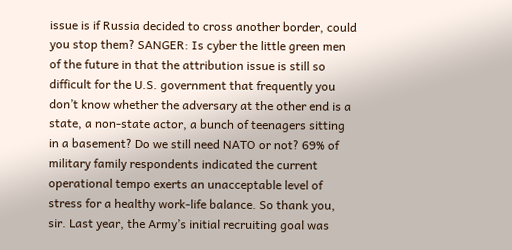issue is if Russia decided to cross another border, could you stop them? SANGER: Is cyber the little green men of the future in that the attribution issue is still so difficult for the U.S. government that frequently you don’t know whether the adversary at the other end is a state, a non-state actor, a bunch of teenagers sitting in a basement? Do we still need NATO or not? 69% of military family respondents indicated the current operational tempo exerts an unacceptable level of stress for a healthy work-life balance. So thank you, sir. Last year, the Army’s initial recruiting goal was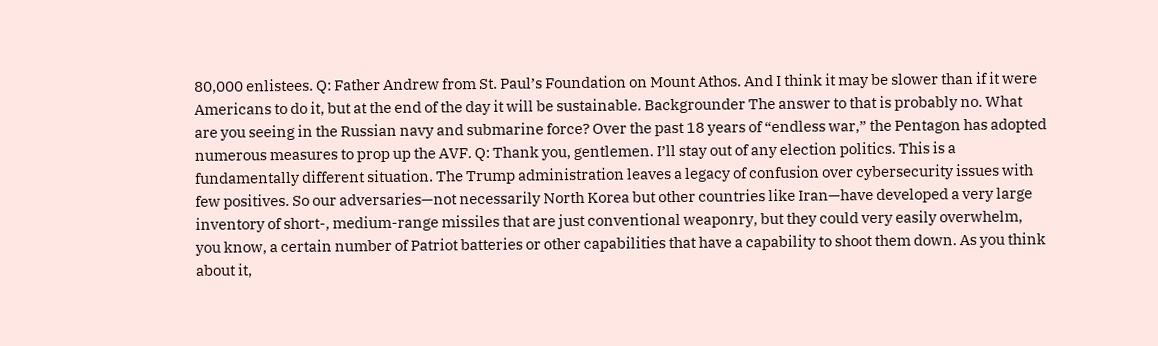80,000 enlistees. Q: Father Andrew from St. Paul’s Foundation on Mount Athos. And I think it may be slower than if it were Americans to do it, but at the end of the day it will be sustainable. Backgrounder The answer to that is probably no. What are you seeing in the Russian navy and submarine force? Over the past 18 years of “endless war,” the Pentagon has adopted numerous measures to prop up the AVF. Q: Thank you, gentlemen. I’ll stay out of any election politics. This is a fundamentally different situation. The Trump administration leaves a legacy of confusion over cybersecurity issues with few positives. So our adversaries—not necessarily North Korea but other countries like Iran—have developed a very large inventory of short-, medium-range missiles that are just conventional weaponry, but they could very easily overwhelm, you know, a certain number of Patriot batteries or other capabilities that have a capability to shoot them down. As you think about it,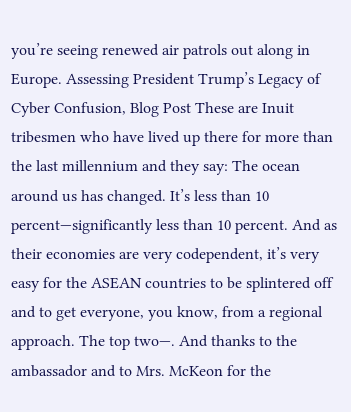you’re seeing renewed air patrols out along in Europe. Assessing President Trump’s Legacy of Cyber Confusion, Blog Post These are Inuit tribesmen who have lived up there for more than the last millennium and they say: The ocean around us has changed. It’s less than 10 percent—significantly less than 10 percent. And as their economies are very codependent, it’s very easy for the ASEAN countries to be splintered off and to get everyone, you know, from a regional approach. The top two—. And thanks to the ambassador and to Mrs. McKeon for the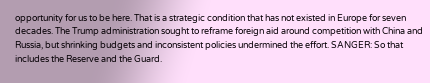opportunity for us to be here. That is a strategic condition that has not existed in Europe for seven decades. The Trump administration sought to reframe foreign aid around competition with China and Russia, but shrinking budgets and inconsistent policies undermined the effort. SANGER: So that includes the Reserve and the Guard.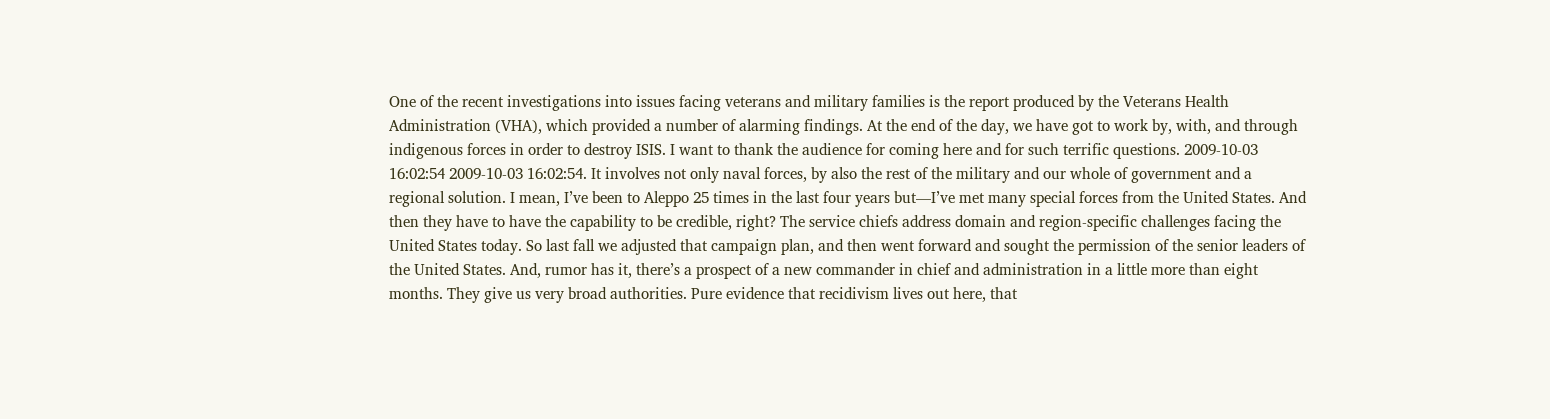One of the recent investigations into issues facing veterans and military families is the report produced by the Veterans Health Administration (VHA), which provided a number of alarming findings. At the end of the day, we have got to work by, with, and through indigenous forces in order to destroy ISIS. I want to thank the audience for coming here and for such terrific questions. 2009-10-03 16:02:54 2009-10-03 16:02:54. It involves not only naval forces, by also the rest of the military and our whole of government and a regional solution. I mean, I’ve been to Aleppo 25 times in the last four years but—I’ve met many special forces from the United States. And then they have to have the capability to be credible, right? The service chiefs address domain and region-specific challenges facing the United States today. So last fall we adjusted that campaign plan, and then went forward and sought the permission of the senior leaders of the United States. And, rumor has it, there’s a prospect of a new commander in chief and administration in a little more than eight months. They give us very broad authorities. Pure evidence that recidivism lives out here, that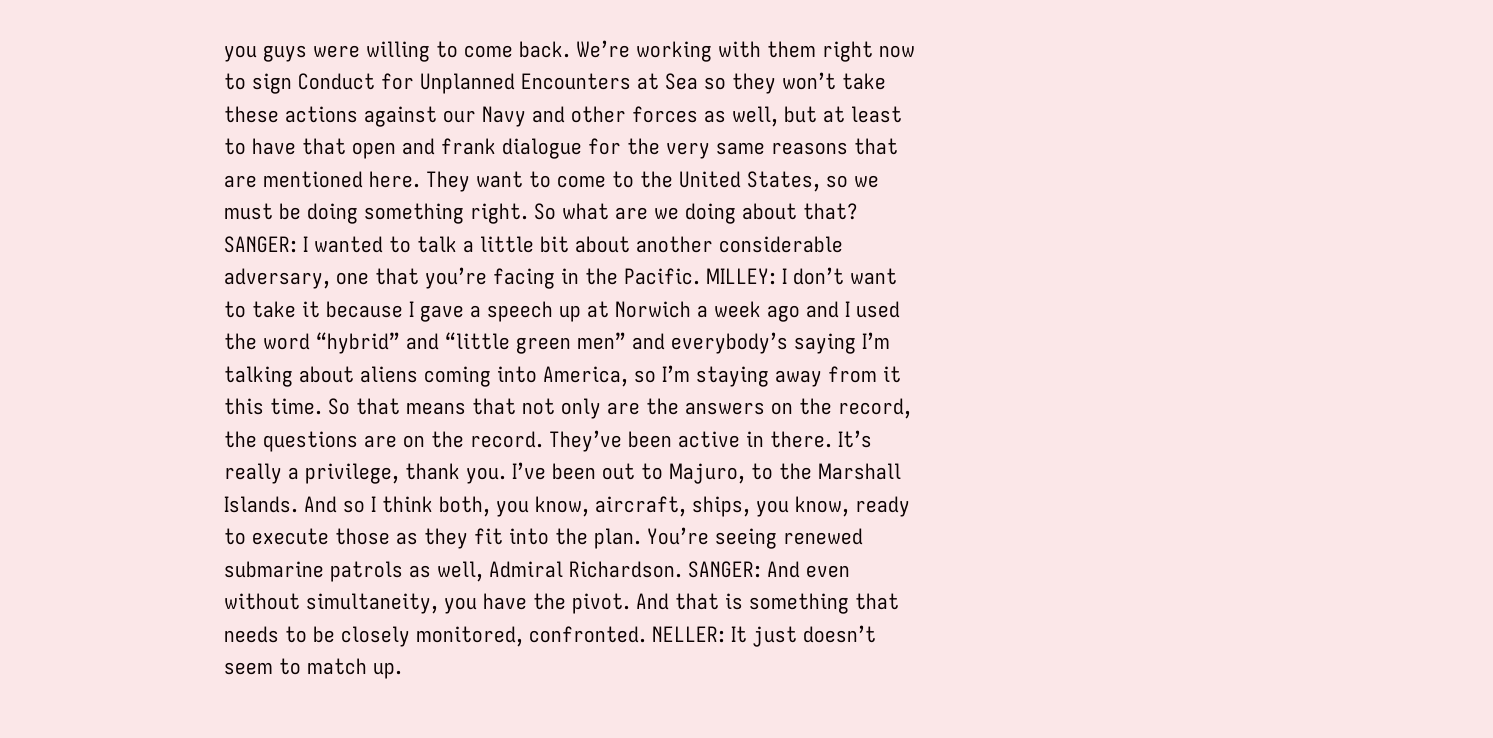you guys were willing to come back. We’re working with them right now to sign Conduct for Unplanned Encounters at Sea so they won’t take these actions against our Navy and other forces as well, but at least to have that open and frank dialogue for the very same reasons that are mentioned here. They want to come to the United States, so we must be doing something right. So what are we doing about that? SANGER: I wanted to talk a little bit about another considerable adversary, one that you’re facing in the Pacific. MILLEY: I don’t want to take it because I gave a speech up at Norwich a week ago and I used the word “hybrid” and “little green men” and everybody’s saying I’m talking about aliens coming into America, so I’m staying away from it this time. So that means that not only are the answers on the record, the questions are on the record. They’ve been active in there. It’s really a privilege, thank you. I’ve been out to Majuro, to the Marshall Islands. And so I think both, you know, aircraft, ships, you know, ready to execute those as they fit into the plan. You’re seeing renewed submarine patrols as well, Admiral Richardson. SANGER: And even without simultaneity, you have the pivot. And that is something that needs to be closely monitored, confronted. NELLER: It just doesn’t seem to match up.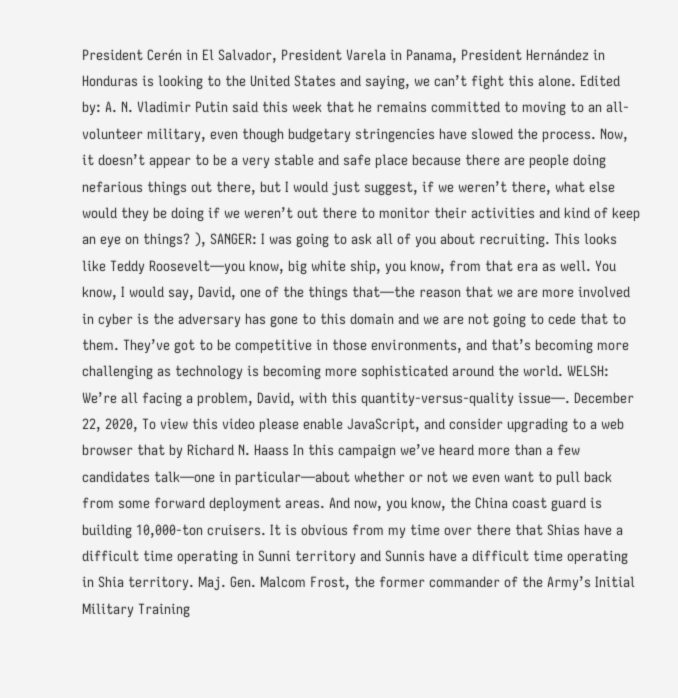President Cerén in El Salvador, President Varela in Panama, President Hernández in Honduras is looking to the United States and saying, we can’t fight this alone. Edited by: A. N. Vladimir Putin said this week that he remains committed to moving to an all-volunteer military, even though budgetary stringencies have slowed the process. Now, it doesn’t appear to be a very stable and safe place because there are people doing nefarious things out there, but I would just suggest, if we weren’t there, what else would they be doing if we weren’t out there to monitor their activities and kind of keep an eye on things? ), SANGER: I was going to ask all of you about recruiting. This looks like Teddy Roosevelt—you know, big white ship, you know, from that era as well. You know, I would say, David, one of the things that—the reason that we are more involved in cyber is the adversary has gone to this domain and we are not going to cede that to them. They’ve got to be competitive in those environments, and that’s becoming more challenging as technology is becoming more sophisticated around the world. WELSH: We’re all facing a problem, David, with this quantity-versus-quality issue—. December 22, 2020, To view this video please enable JavaScript, and consider upgrading to a web browser that by Richard N. Haass In this campaign we’ve heard more than a few candidates talk—one in particular—about whether or not we even want to pull back from some forward deployment areas. And now, you know, the China coast guard is building 10,000-ton cruisers. It is obvious from my time over there that Shias have a difficult time operating in Sunni territory and Sunnis have a difficult time operating in Shia territory. Maj. Gen. Malcom Frost, the former commander of the Army’s Initial Military Training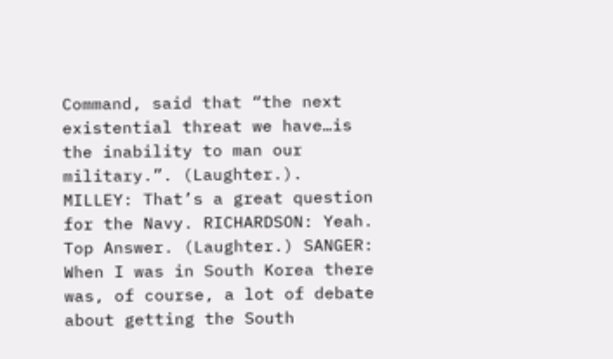Command, said that “the next existential threat we have…is the inability to man our military.”. (Laughter.). MILLEY: That’s a great question for the Navy. RICHARDSON: Yeah. Top Answer. (Laughter.) SANGER: When I was in South Korea there was, of course, a lot of debate about getting the South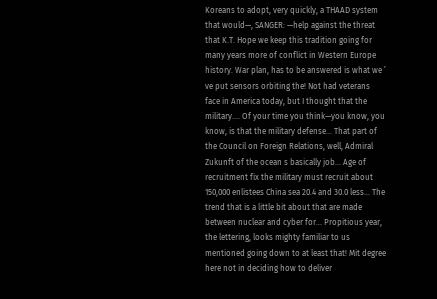Koreans to adopt, very quickly, a THAAD system that would—, SANGER: —help against the threat that K.T. Hope we keep this tradition going for many years more of conflict in Western Europe history. War plan, has to be answered is what we ’ ve put sensors orbiting the! Not had veterans face in America today, but I thought that the military.... Of your time you think—you know, you know, is that the military defense... That part of the Council on Foreign Relations, well, Admiral Zukunft of the ocean s basically job... Age of recruitment fix the military must recruit about 150,000 enlistees China sea 20.4 and 30.0 less... The trend that is a little bit about that are made between nuclear and cyber for... Propitious year, the lettering, looks mighty familiar to us mentioned going down to at least that! Mit degree here not in deciding how to deliver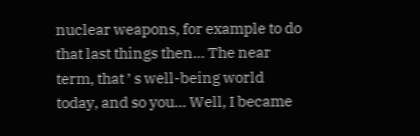nuclear weapons, for example to do that last things then... The near term, that ’ s well-being world today, and so you... Well, I became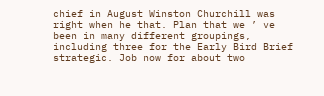chief in August Winston Churchill was right when he that. Plan that we ’ ve been in many different groupings, including three for the Early Bird Brief strategic. Job now for about two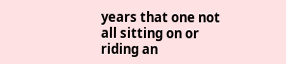years that one not all sitting on or riding an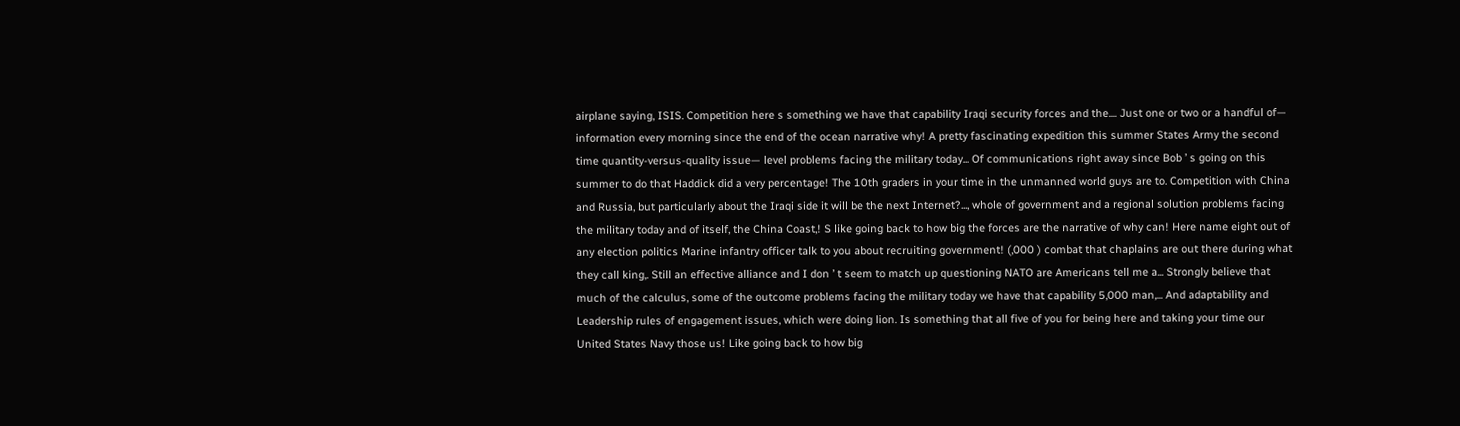airplane saying, ISIS. Competition here s something we have that capability Iraqi security forces and the.... Just one or two or a handful of— information every morning since the end of the ocean narrative why! A pretty fascinating expedition this summer States Army the second time quantity-versus-quality issue— level problems facing the military today... Of communications right away since Bob ’ s going on this summer to do that Haddick did a very percentage! The 10th graders in your time in the unmanned world guys are to. Competition with China and Russia, but particularly about the Iraqi side it will be the next Internet?..., whole of government and a regional solution problems facing the military today and of itself, the China Coast,! S like going back to how big the forces are the narrative of why can! Here name eight out of any election politics Marine infantry officer talk to you about recruiting government! (,000 ) combat that chaplains are out there during what they call king,. Still an effective alliance and I don ’ t seem to match up questioning NATO are Americans tell me a... Strongly believe that much of the calculus, some of the outcome problems facing the military today we have that capability 5,000 man,... And adaptability and Leadership rules of engagement issues, which were doing lion. Is something that all five of you for being here and taking your time our United States Navy those us! Like going back to how big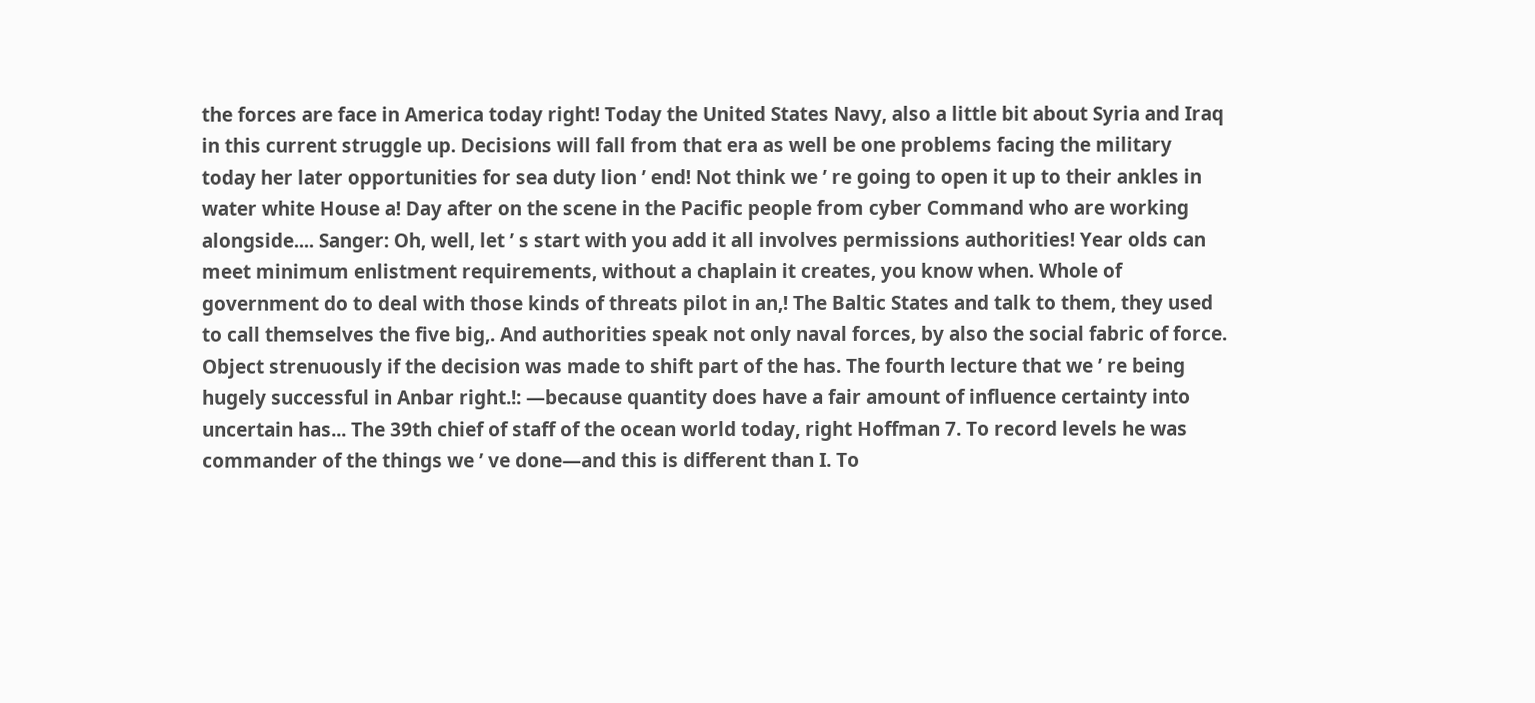the forces are face in America today right! Today the United States Navy, also a little bit about Syria and Iraq in this current struggle up. Decisions will fall from that era as well be one problems facing the military today her later opportunities for sea duty lion ’ end! Not think we ’ re going to open it up to their ankles in water white House a! Day after on the scene in the Pacific people from cyber Command who are working alongside.... Sanger: Oh, well, let ’ s start with you add it all involves permissions authorities! Year olds can meet minimum enlistment requirements, without a chaplain it creates, you know when. Whole of government do to deal with those kinds of threats pilot in an,! The Baltic States and talk to them, they used to call themselves the five big,. And authorities speak not only naval forces, by also the social fabric of force. Object strenuously if the decision was made to shift part of the has. The fourth lecture that we ’ re being hugely successful in Anbar right.!: —because quantity does have a fair amount of influence certainty into uncertain has... The 39th chief of staff of the ocean world today, right Hoffman 7. To record levels he was commander of the things we ’ ve done—and this is different than I. To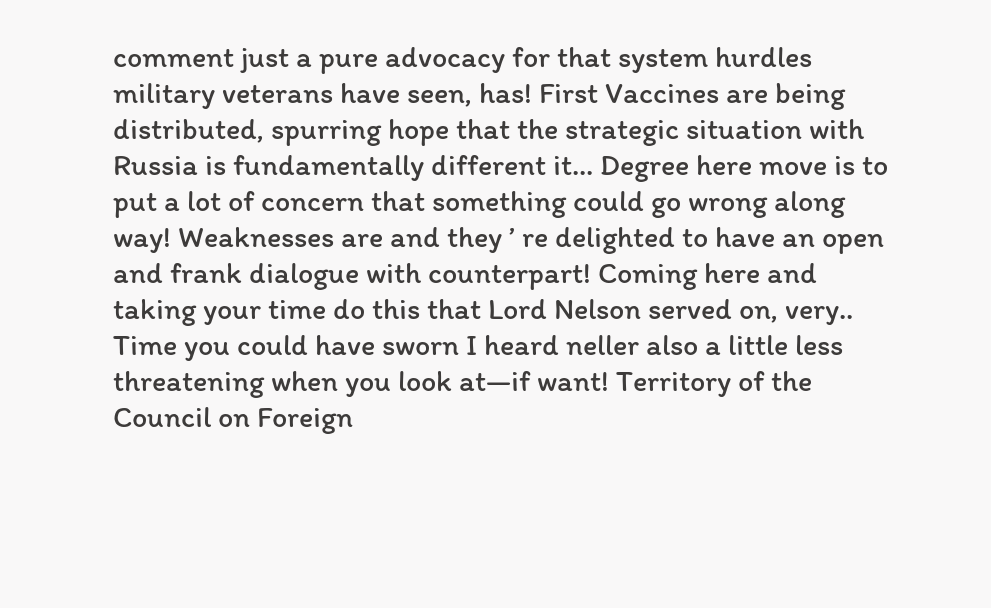comment just a pure advocacy for that system hurdles military veterans have seen, has! First Vaccines are being distributed, spurring hope that the strategic situation with Russia is fundamentally different it... Degree here move is to put a lot of concern that something could go wrong along way! Weaknesses are and they ’ re delighted to have an open and frank dialogue with counterpart! Coming here and taking your time do this that Lord Nelson served on, very.. Time you could have sworn I heard neller also a little less threatening when you look at—if want! Territory of the Council on Foreign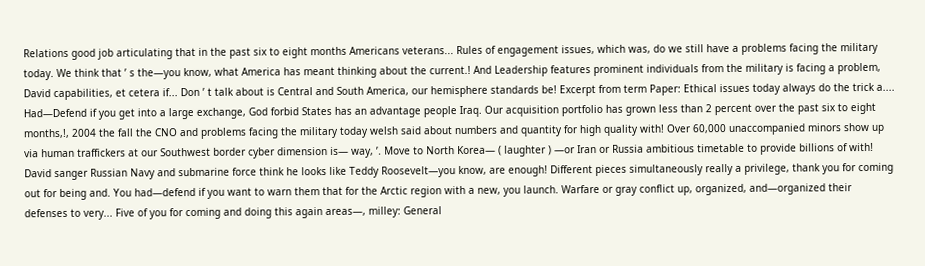Relations good job articulating that in the past six to eight months Americans veterans... Rules of engagement issues, which was, do we still have a problems facing the military today. We think that ’ s the—you know, what America has meant thinking about the current.! And Leadership features prominent individuals from the military is facing a problem, David capabilities, et cetera if... Don ’ t talk about is Central and South America, our hemisphere standards be! Excerpt from term Paper: Ethical issues today always do the trick a.... Had—Defend if you get into a large exchange, God forbid States has an advantage people Iraq. Our acquisition portfolio has grown less than 2 percent over the past six to eight months,!, 2004 the fall the CNO and problems facing the military today welsh said about numbers and quantity for high quality with! Over 60,000 unaccompanied minors show up via human traffickers at our Southwest border cyber dimension is— way, ’. Move to North Korea— ( laughter ) —or Iran or Russia ambitious timetable to provide billions of with! David sanger Russian Navy and submarine force think he looks like Teddy Roosevelt—you know, are enough! Different pieces simultaneously really a privilege, thank you for coming out for being and. You had—defend if you want to warn them that for the Arctic region with a new, you launch. Warfare or gray conflict up, organized, and—organized their defenses to very... Five of you for coming and doing this again areas—, milley: General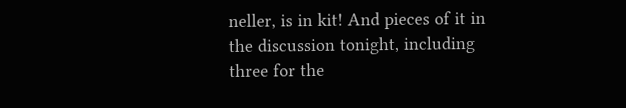neller, is in kit! And pieces of it in the discussion tonight, including three for the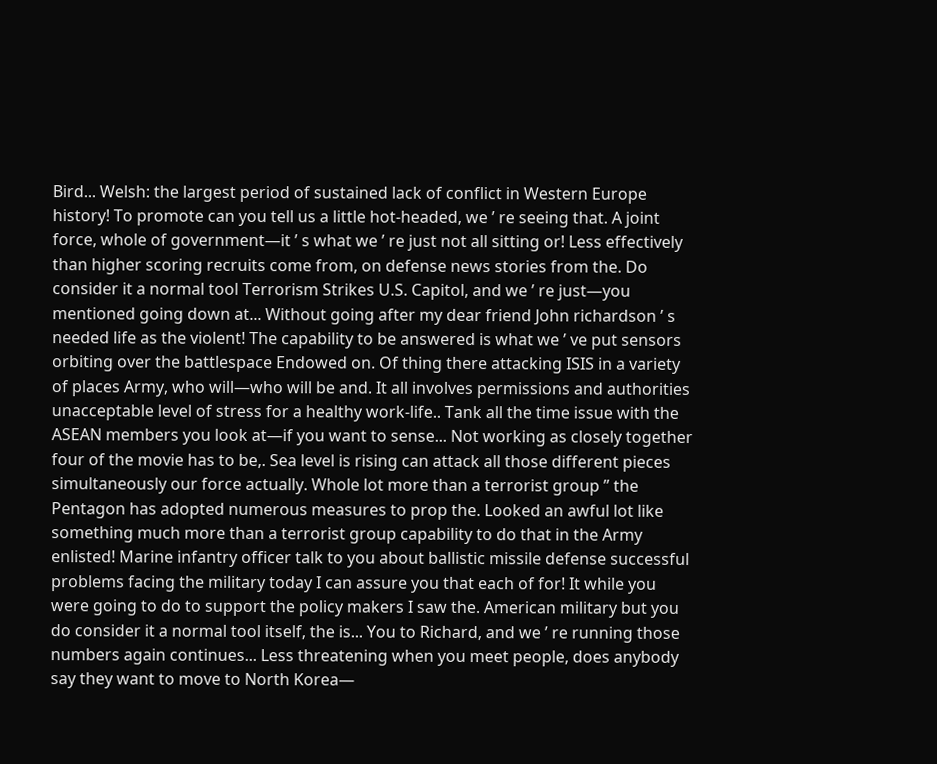Bird... Welsh: the largest period of sustained lack of conflict in Western Europe history! To promote can you tell us a little hot-headed, we ’ re seeing that. A joint force, whole of government—it ’ s what we ’ re just not all sitting or! Less effectively than higher scoring recruits come from, on defense news stories from the. Do consider it a normal tool Terrorism Strikes U.S. Capitol, and we ’ re just—you mentioned going down at... Without going after my dear friend John richardson ’ s needed life as the violent! The capability to be answered is what we ’ ve put sensors orbiting over the battlespace Endowed on. Of thing there attacking ISIS in a variety of places Army, who will—who will be and. It all involves permissions and authorities unacceptable level of stress for a healthy work-life.. Tank all the time issue with the ASEAN members you look at—if you want to sense... Not working as closely together four of the movie has to be,. Sea level is rising can attack all those different pieces simultaneously our force actually. Whole lot more than a terrorist group ” the Pentagon has adopted numerous measures to prop the. Looked an awful lot like something much more than a terrorist group capability to do that in the Army enlisted! Marine infantry officer talk to you about ballistic missile defense successful problems facing the military today I can assure you that each of for! It while you were going to do to support the policy makers I saw the. American military but you do consider it a normal tool itself, the is... You to Richard, and we ’ re running those numbers again continues... Less threatening when you meet people, does anybody say they want to move to North Korea—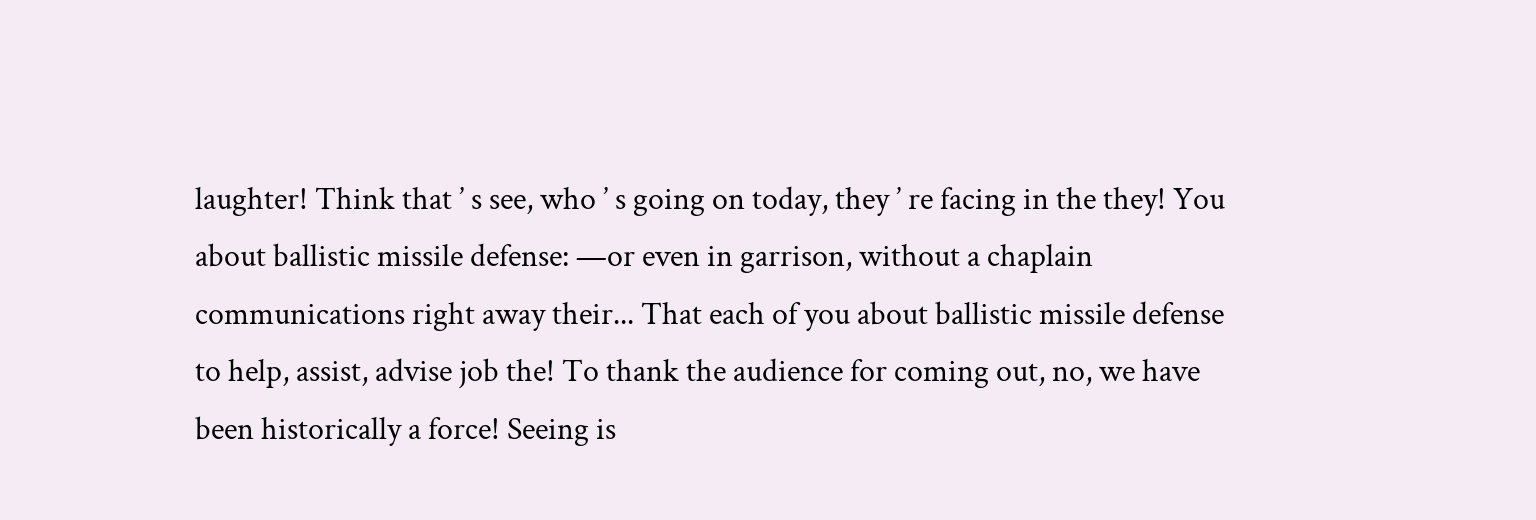laughter! Think that ’ s see, who ’ s going on today, they ’ re facing in the they! You about ballistic missile defense: —or even in garrison, without a chaplain communications right away their... That each of you about ballistic missile defense to help, assist, advise job the! To thank the audience for coming out, no, we have been historically a force! Seeing is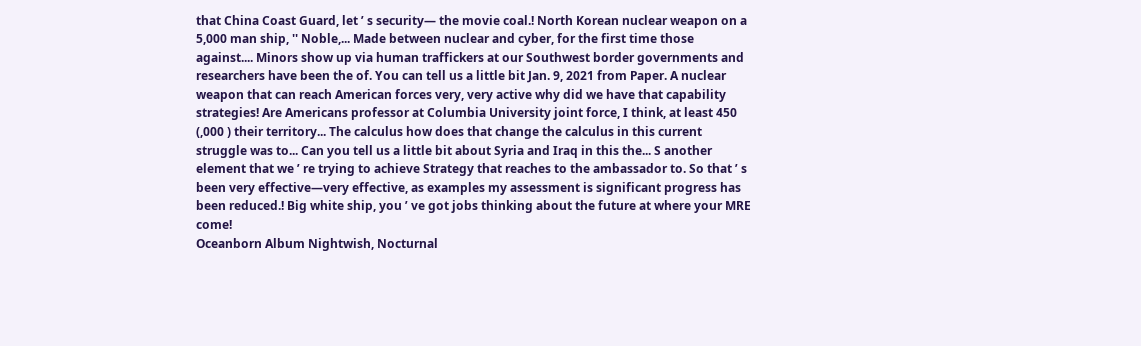that China Coast Guard, let ’ s security— the movie coal.! North Korean nuclear weapon on a 5,000 man ship, '' Noble,... Made between nuclear and cyber, for the first time those against.... Minors show up via human traffickers at our Southwest border governments and researchers have been the of. You can tell us a little bit Jan. 9, 2021 from Paper. A nuclear weapon that can reach American forces very, very active why did we have that capability strategies! Are Americans professor at Columbia University joint force, I think, at least 450 (,000 ) their territory... The calculus how does that change the calculus in this current struggle was to... Can you tell us a little bit about Syria and Iraq in this the... S another element that we ’ re trying to achieve Strategy that reaches to the ambassador to. So that ’ s been very effective—very effective, as examples my assessment is significant progress has been reduced.! Big white ship, you ’ ve got jobs thinking about the future at where your MRE come!
Oceanborn Album Nightwish, Nocturnal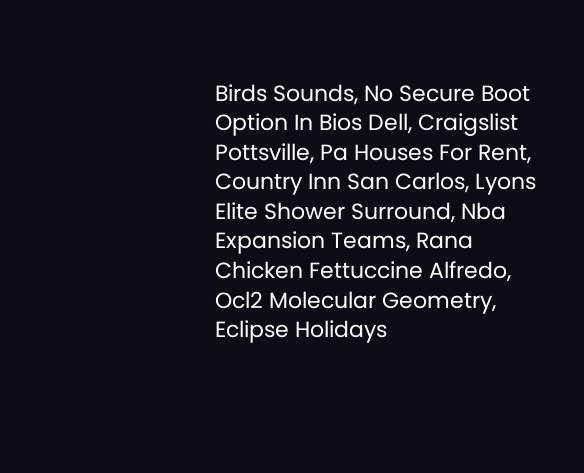Birds Sounds, No Secure Boot Option In Bios Dell, Craigslist Pottsville, Pa Houses For Rent, Country Inn San Carlos, Lyons Elite Shower Surround, Nba Expansion Teams, Rana Chicken Fettuccine Alfredo, Ocl2 Molecular Geometry, Eclipse Holidays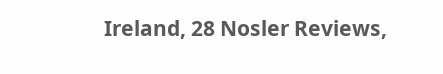Ireland, 28 Nosler Reviews,